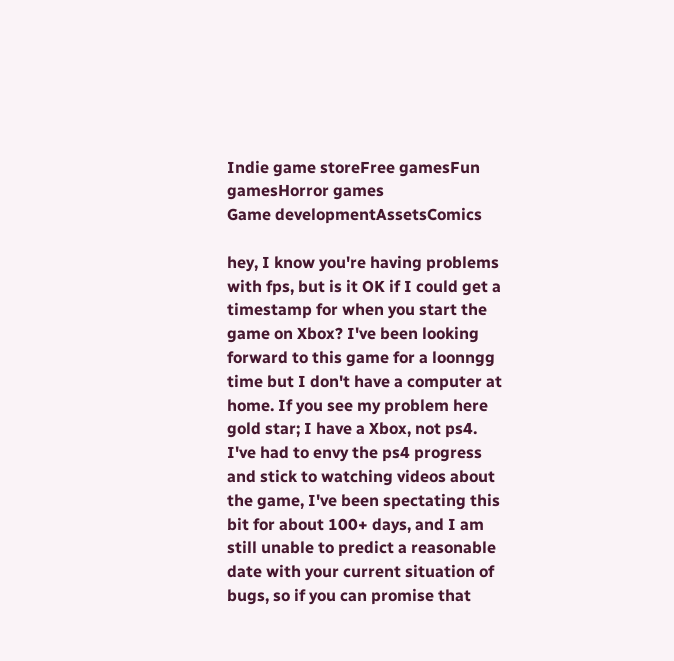Indie game storeFree gamesFun gamesHorror games
Game developmentAssetsComics

hey, I know you're having problems with fps, but is it OK if I could get a timestamp for when you start the game on Xbox? I've been looking forward to this game for a loonngg time but I don't have a computer at home. If you see my problem here gold star; I have a Xbox, not ps4. I've had to envy the ps4 progress and stick to watching videos about the game, I've been spectating this bit for about 100+ days, and I am still unable to predict a reasonable date with your current situation of bugs, so if you can promise that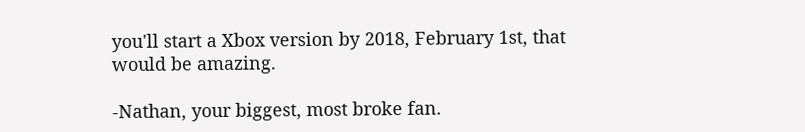you'll start a Xbox version by 2018, February 1st, that would be amazing.

-Nathan, your biggest, most broke fan.